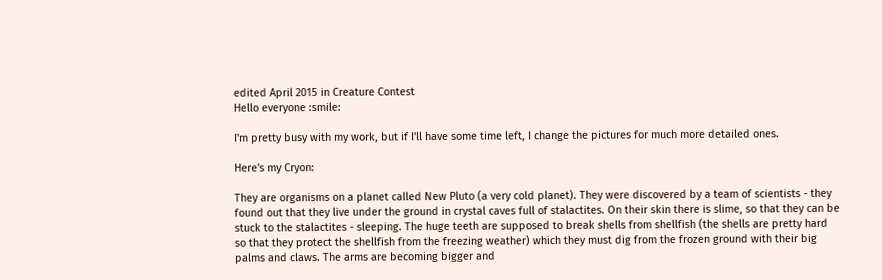edited April 2015 in Creature Contest
Hello everyone :smile:

I'm pretty busy with my work, but if I'll have some time left, I change the pictures for much more detailed ones.

Here's my Cryon:

They are organisms on a planet called New Pluto (a very cold planet). They were discovered by a team of scientists - they found out that they live under the ground in crystal caves full of stalactites. On their skin there is slime, so that they can be stuck to the stalactites - sleeping. The huge teeth are supposed to break shells from shellfish (the shells are pretty hard so that they protect the shellfish from the freezing weather) which they must dig from the frozen ground with their big palms and claws. The arms are becoming bigger and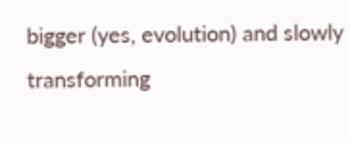bigger (yes, evolution) and slowly transforming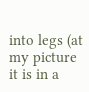into legs (at my picture it is in a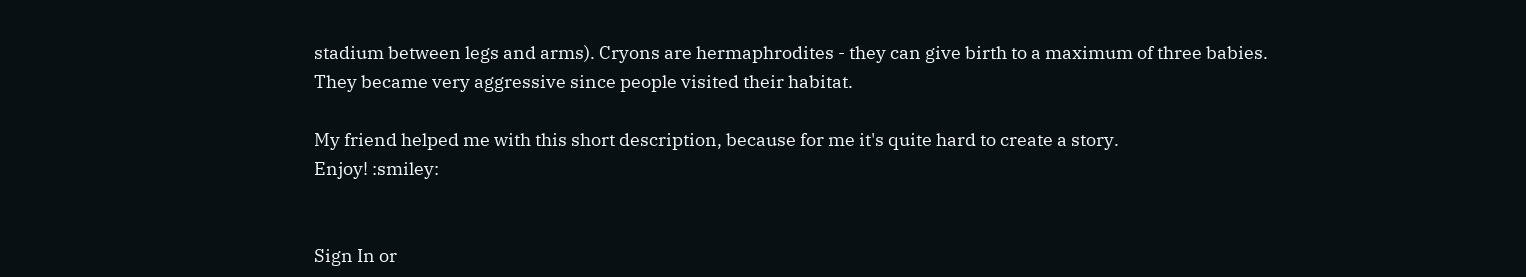stadium between legs and arms). Cryons are hermaphrodites - they can give birth to a maximum of three babies.
They became very aggressive since people visited their habitat.

My friend helped me with this short description, because for me it's quite hard to create a story.
Enjoy! :smiley:


Sign In or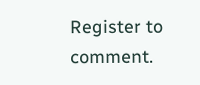Register to comment.